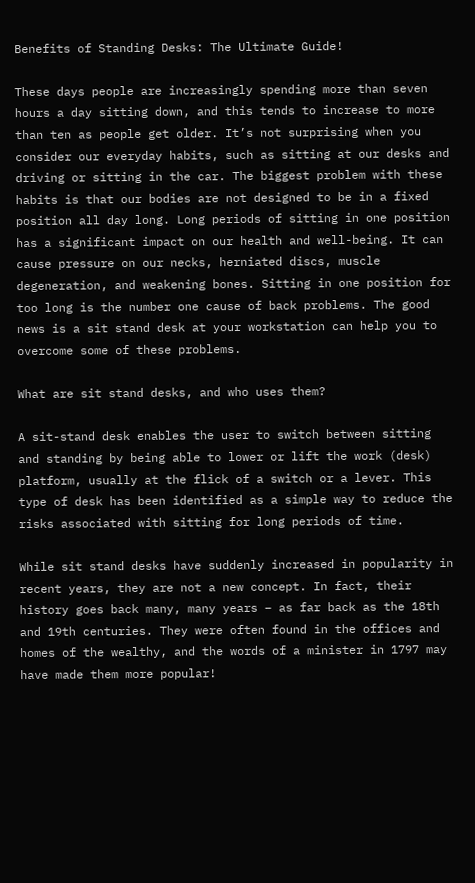Benefits of Standing Desks: The Ultimate Guide!

These days people are increasingly spending more than seven hours a day sitting down, and this tends to increase to more than ten as people get older. It’s not surprising when you consider our everyday habits, such as sitting at our desks and driving or sitting in the car. The biggest problem with these habits is that our bodies are not designed to be in a fixed position all day long. Long periods of sitting in one position has a significant impact on our health and well-being. It can cause pressure on our necks, herniated discs, muscle degeneration, and weakening bones. Sitting in one position for too long is the number one cause of back problems. The good news is a sit stand desk at your workstation can help you to overcome some of these problems.

What are sit stand desks, and who uses them?

A sit-stand desk enables the user to switch between sitting and standing by being able to lower or lift the work (desk) platform, usually at the flick of a switch or a lever. This type of desk has been identified as a simple way to reduce the risks associated with sitting for long periods of time.

While sit stand desks have suddenly increased in popularity in recent years, they are not a new concept. In fact, their history goes back many, many years – as far back as the 18th and 19th centuries. They were often found in the offices and homes of the wealthy, and the words of a minister in 1797 may have made them more popular!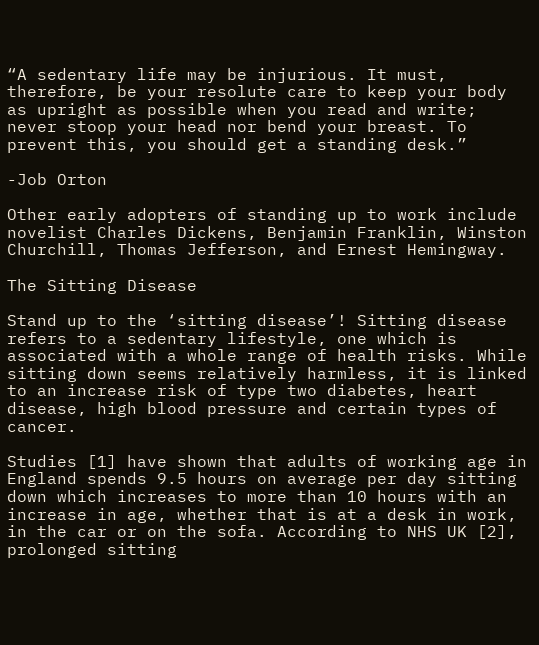“A sedentary life may be injurious. It must, therefore, be your resolute care to keep your body as upright as possible when you read and write; never stoop your head nor bend your breast. To prevent this, you should get a standing desk.”

-Job Orton

Other early adopters of standing up to work include novelist Charles Dickens, Benjamin Franklin, Winston Churchill, Thomas Jefferson, and Ernest Hemingway.

The Sitting Disease

Stand up to the ‘sitting disease’! Sitting disease refers to a sedentary lifestyle, one which is associated with a whole range of health risks. While sitting down seems relatively harmless, it is linked to an increase risk of type two diabetes, heart disease, high blood pressure and certain types of cancer.

Studies [1] have shown that adults of working age in England spends 9.5 hours on average per day sitting down which increases to more than 10 hours with an increase in age, whether that is at a desk in work, in the car or on the sofa. According to NHS UK [2], prolonged sitting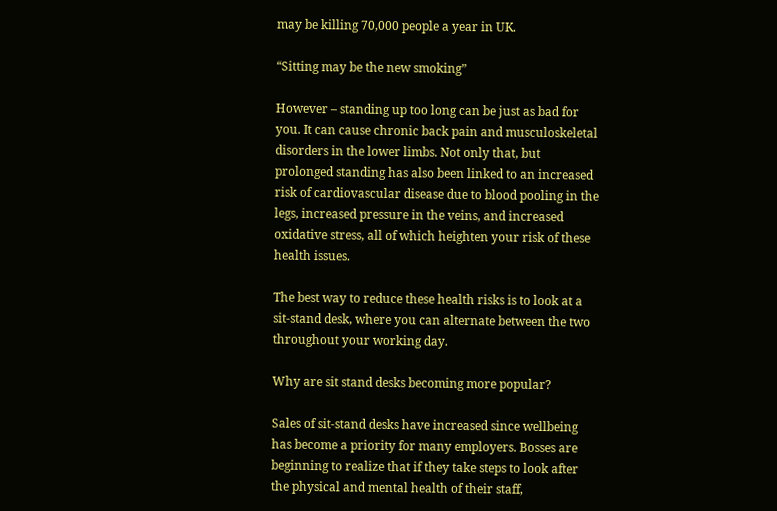may be killing 70,000 people a year in UK.

“Sitting may be the new smoking”

However – standing up too long can be just as bad for you. It can cause chronic back pain and musculoskeletal disorders in the lower limbs. Not only that, but prolonged standing has also been linked to an increased risk of cardiovascular disease due to blood pooling in the legs, increased pressure in the veins, and increased oxidative stress, all of which heighten your risk of these health issues.

The best way to reduce these health risks is to look at a sit-stand desk, where you can alternate between the two throughout your working day.

Why are sit stand desks becoming more popular?

Sales of sit-stand desks have increased since wellbeing has become a priority for many employers. Bosses are beginning to realize that if they take steps to look after the physical and mental health of their staff,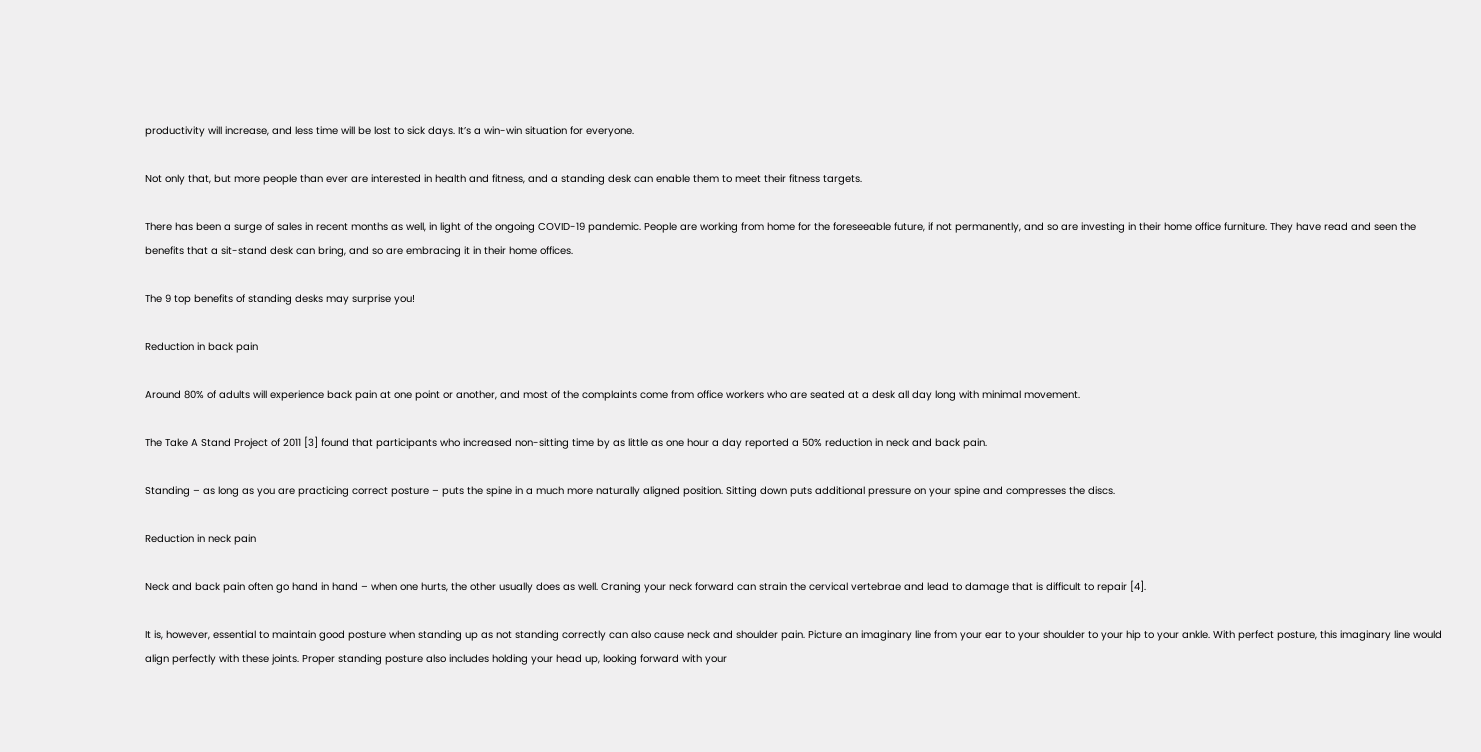productivity will increase, and less time will be lost to sick days. It’s a win-win situation for everyone.

Not only that, but more people than ever are interested in health and fitness, and a standing desk can enable them to meet their fitness targets.

There has been a surge of sales in recent months as well, in light of the ongoing COVID-19 pandemic. People are working from home for the foreseeable future, if not permanently, and so are investing in their home office furniture. They have read and seen the benefits that a sit-stand desk can bring, and so are embracing it in their home offices.

The 9 top benefits of standing desks may surprise you!

Reduction in back pain

Around 80% of adults will experience back pain at one point or another, and most of the complaints come from office workers who are seated at a desk all day long with minimal movement.

The Take A Stand Project of 2011 [3] found that participants who increased non-sitting time by as little as one hour a day reported a 50% reduction in neck and back pain.

Standing – as long as you are practicing correct posture – puts the spine in a much more naturally aligned position. Sitting down puts additional pressure on your spine and compresses the discs.

Reduction in neck pain

Neck and back pain often go hand in hand – when one hurts, the other usually does as well. Craning your neck forward can strain the cervical vertebrae and lead to damage that is difficult to repair [4].

It is, however, essential to maintain good posture when standing up as not standing correctly can also cause neck and shoulder pain. Picture an imaginary line from your ear to your shoulder to your hip to your ankle. With perfect posture, this imaginary line would align perfectly with these joints. Proper standing posture also includes holding your head up, looking forward with your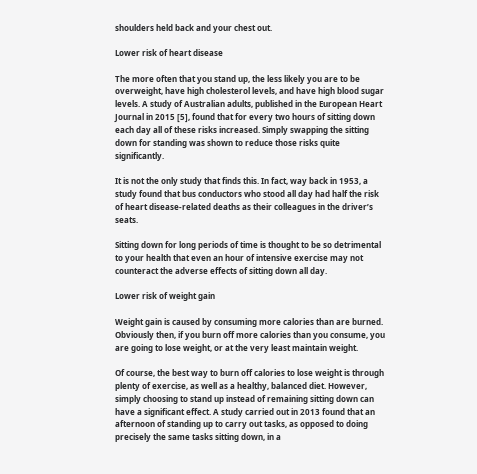shoulders held back and your chest out.

Lower risk of heart disease

The more often that you stand up, the less likely you are to be overweight, have high cholesterol levels, and have high blood sugar levels. A study of Australian adults, published in the European Heart Journal in 2015 [5], found that for every two hours of sitting down each day all of these risks increased. Simply swapping the sitting down for standing was shown to reduce those risks quite significantly.

It is not the only study that finds this. In fact, way back in 1953, a study found that bus conductors who stood all day had half the risk of heart disease-related deaths as their colleagues in the driver’s seats.

Sitting down for long periods of time is thought to be so detrimental to your health that even an hour of intensive exercise may not counteract the adverse effects of sitting down all day.

Lower risk of weight gain

Weight gain is caused by consuming more calories than are burned. Obviously then, if you burn off more calories than you consume, you are going to lose weight, or at the very least maintain weight.

Of course, the best way to burn off calories to lose weight is through plenty of exercise, as well as a healthy, balanced diet. However, simply choosing to stand up instead of remaining sitting down can have a significant effect. A study carried out in 2013 found that an afternoon of standing up to carry out tasks, as opposed to doing precisely the same tasks sitting down, in a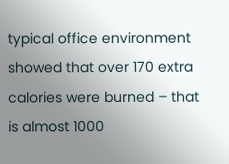typical office environment showed that over 170 extra calories were burned – that is almost 1000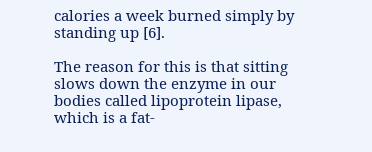calories a week burned simply by standing up [6].

The reason for this is that sitting slows down the enzyme in our bodies called lipoprotein lipase, which is a fat-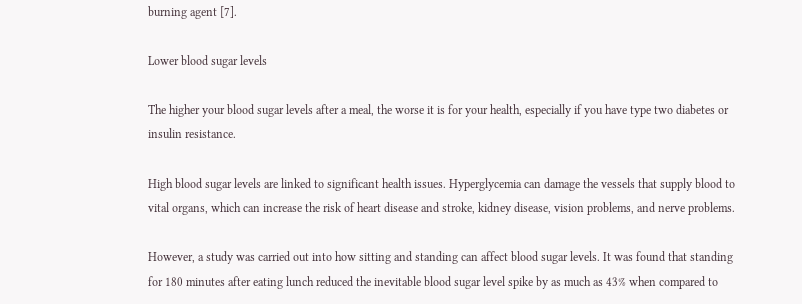burning agent [7].

Lower blood sugar levels

The higher your blood sugar levels after a meal, the worse it is for your health, especially if you have type two diabetes or insulin resistance.

High blood sugar levels are linked to significant health issues. Hyperglycemia can damage the vessels that supply blood to vital organs, which can increase the risk of heart disease and stroke, kidney disease, vision problems, and nerve problems.

However, a study was carried out into how sitting and standing can affect blood sugar levels. It was found that standing for 180 minutes after eating lunch reduced the inevitable blood sugar level spike by as much as 43% when compared to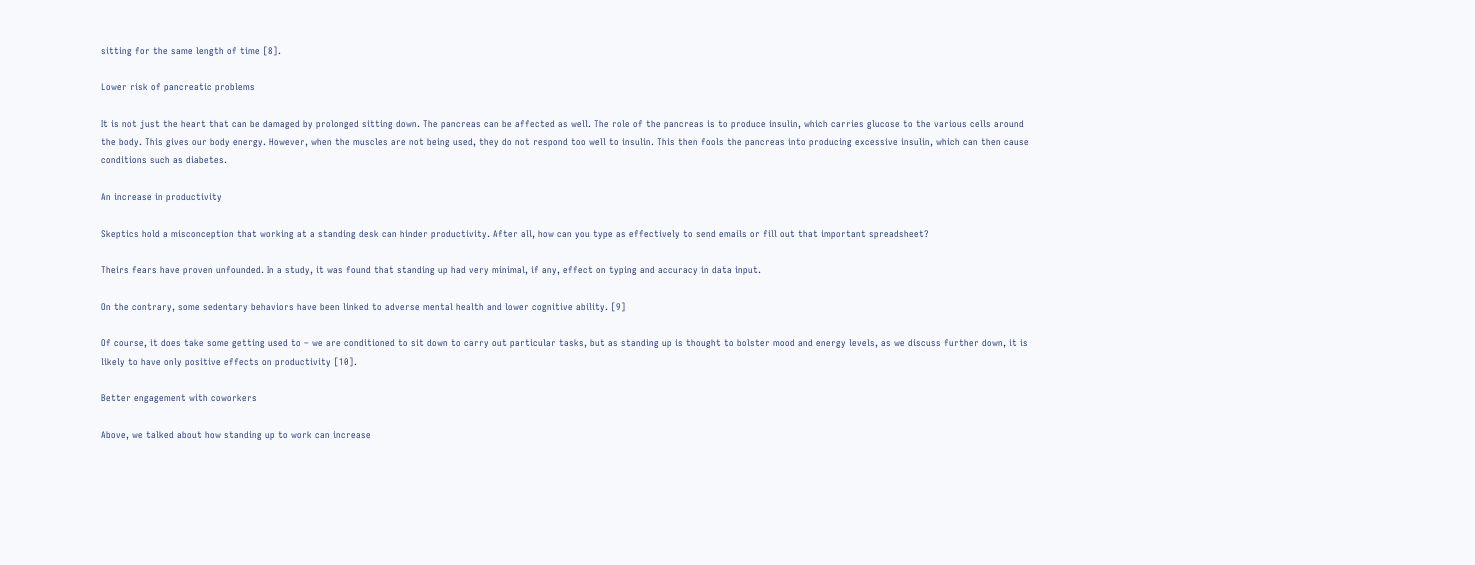sitting for the same length of time [8].

Lower risk of pancreatic problems

It is not just the heart that can be damaged by prolonged sitting down. The pancreas can be affected as well. The role of the pancreas is to produce insulin, which carries glucose to the various cells around the body. This gives our body energy. However, when the muscles are not being used, they do not respond too well to insulin. This then fools the pancreas into producing excessive insulin, which can then cause conditions such as diabetes.

An increase in productivity

Skeptics hold a misconception that working at a standing desk can hinder productivity. After all, how can you type as effectively to send emails or fill out that important spreadsheet?

Theirs fears have proven unfounded. In a study, it was found that standing up had very minimal, if any, effect on typing and accuracy in data input.

On the contrary, some sedentary behaviors have been linked to adverse mental health and lower cognitive ability. [9]

Of course, it does take some getting used to – we are conditioned to sit down to carry out particular tasks, but as standing up is thought to bolster mood and energy levels, as we discuss further down, it is likely to have only positive effects on productivity [10].

Better engagement with coworkers

Above, we talked about how standing up to work can increase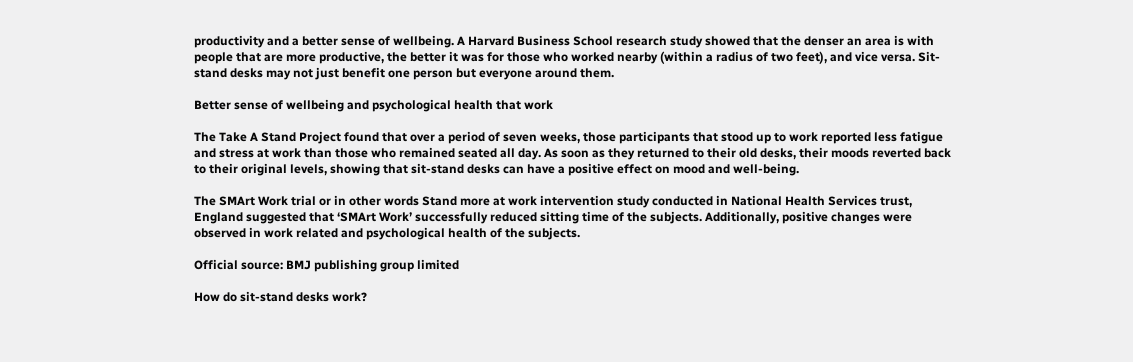productivity and a better sense of wellbeing. A Harvard Business School research study showed that the denser an area is with people that are more productive, the better it was for those who worked nearby (within a radius of two feet), and vice versa. Sit-stand desks may not just benefit one person but everyone around them.

Better sense of wellbeing and psychological health that work

The Take A Stand Project found that over a period of seven weeks, those participants that stood up to work reported less fatigue and stress at work than those who remained seated all day. As soon as they returned to their old desks, their moods reverted back to their original levels, showing that sit-stand desks can have a positive effect on mood and well-being.

The SMArt Work trial or in other words Stand more at work intervention study conducted in National Health Services trust, England suggested that ‘SMArt Work’ successfully reduced sitting time of the subjects. Additionally, positive changes were observed in work related and psychological health of the subjects.

Official source: BMJ publishing group limited

How do sit-stand desks work?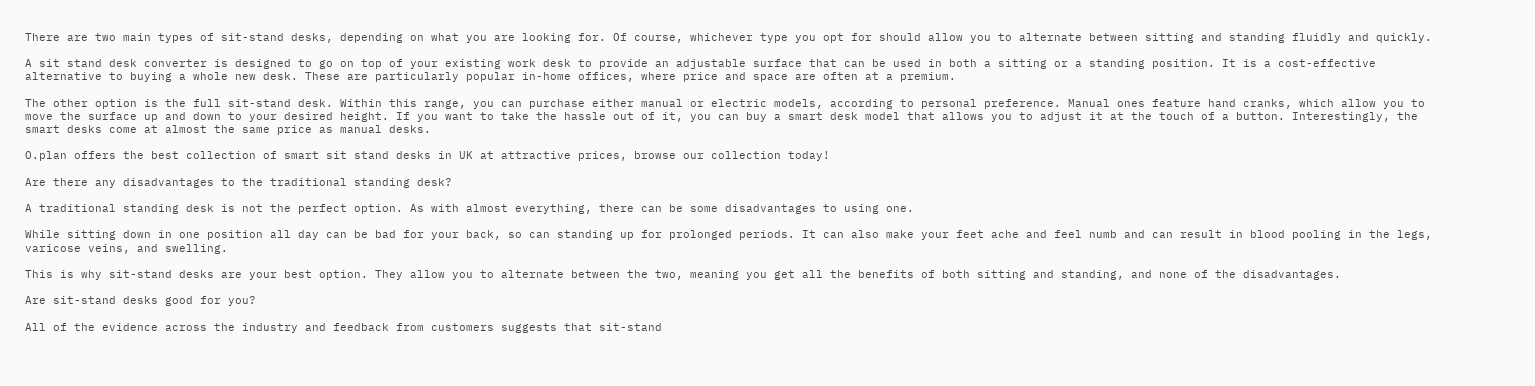There are two main types of sit-stand desks, depending on what you are looking for. Of course, whichever type you opt for should allow you to alternate between sitting and standing fluidly and quickly.

A sit stand desk converter is designed to go on top of your existing work desk to provide an adjustable surface that can be used in both a sitting or a standing position. It is a cost-effective alternative to buying a whole new desk. These are particularly popular in-home offices, where price and space are often at a premium.

The other option is the full sit-stand desk. Within this range, you can purchase either manual or electric models, according to personal preference. Manual ones feature hand cranks, which allow you to move the surface up and down to your desired height. If you want to take the hassle out of it, you can buy a smart desk model that allows you to adjust it at the touch of a button. Interestingly, the smart desks come at almost the same price as manual desks.

O.plan offers the best collection of smart sit stand desks in UK at attractive prices, browse our collection today!

Are there any disadvantages to the traditional standing desk?

A traditional standing desk is not the perfect option. As with almost everything, there can be some disadvantages to using one.

While sitting down in one position all day can be bad for your back, so can standing up for prolonged periods. It can also make your feet ache and feel numb and can result in blood pooling in the legs, varicose veins, and swelling.

This is why sit-stand desks are your best option. They allow you to alternate between the two, meaning you get all the benefits of both sitting and standing, and none of the disadvantages.

Are sit-stand desks good for you?

All of the evidence across the industry and feedback from customers suggests that sit-stand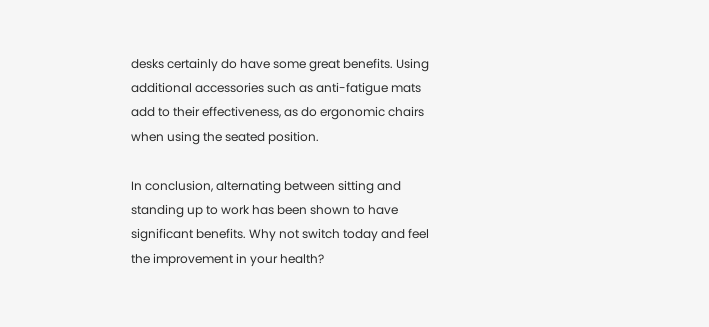desks certainly do have some great benefits. Using additional accessories such as anti-fatigue mats add to their effectiveness, as do ergonomic chairs when using the seated position.

In conclusion, alternating between sitting and standing up to work has been shown to have significant benefits. Why not switch today and feel the improvement in your health?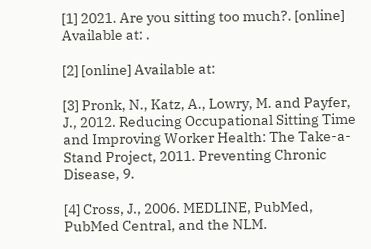[1] 2021. Are you sitting too much?. [online] Available at: .

[2] [online] Available at:

[3] Pronk, N., Katz, A., Lowry, M. and Payfer, J., 2012. Reducing Occupational Sitting Time and Improving Worker Health: The Take-a-Stand Project, 2011. Preventing Chronic Disease, 9.

[4] Cross, J., 2006. MEDLINE, PubMed, PubMed Central, and the NLM.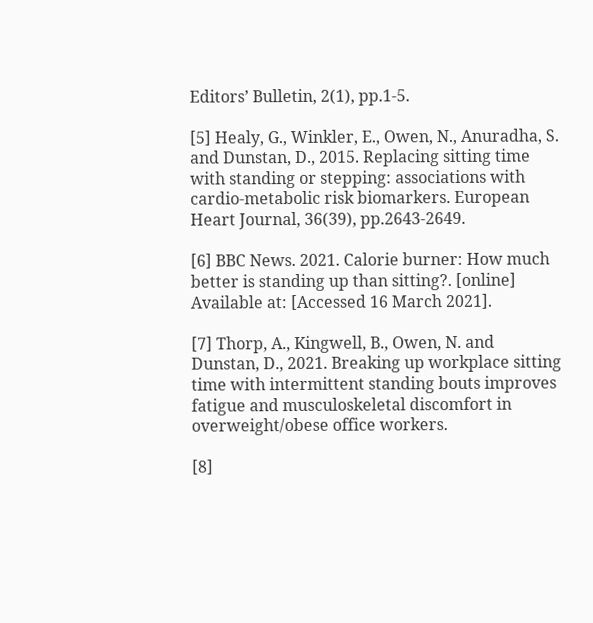Editors’ Bulletin, 2(1), pp.1-5.

[5] Healy, G., Winkler, E., Owen, N., Anuradha, S. and Dunstan, D., 2015. Replacing sitting time with standing or stepping: associations with cardio-metabolic risk biomarkers. European Heart Journal, 36(39), pp.2643-2649.

[6] BBC News. 2021. Calorie burner: How much better is standing up than sitting?. [online] Available at: [Accessed 16 March 2021].

[7] Thorp, A., Kingwell, B., Owen, N. and Dunstan, D., 2021. Breaking up workplace sitting time with intermittent standing bouts improves fatigue and musculoskeletal discomfort in overweight/obese office workers.

[8]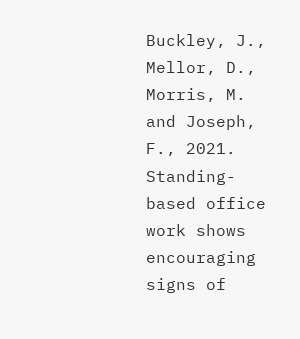Buckley, J., Mellor, D., Morris, M. and Joseph, F., 2021. Standing-based office work shows encouraging signs of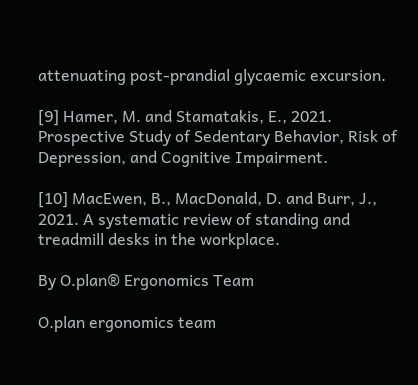attenuating post-prandial glycaemic excursion.

[9] Hamer, M. and Stamatakis, E., 2021. Prospective Study of Sedentary Behavior, Risk of Depression, and Cognitive Impairment.

[10] MacEwen, B., MacDonald, D. and Burr, J., 2021. A systematic review of standing and treadmill desks in the workplace.

By O.plan® Ergonomics Team

O.plan ergonomics team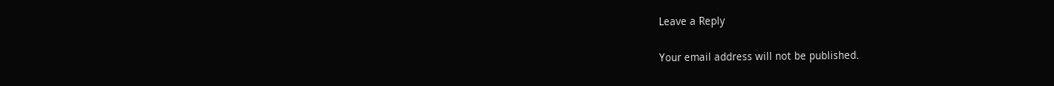Leave a Reply

Your email address will not be published.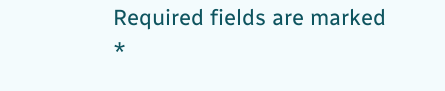Required fields are marked *